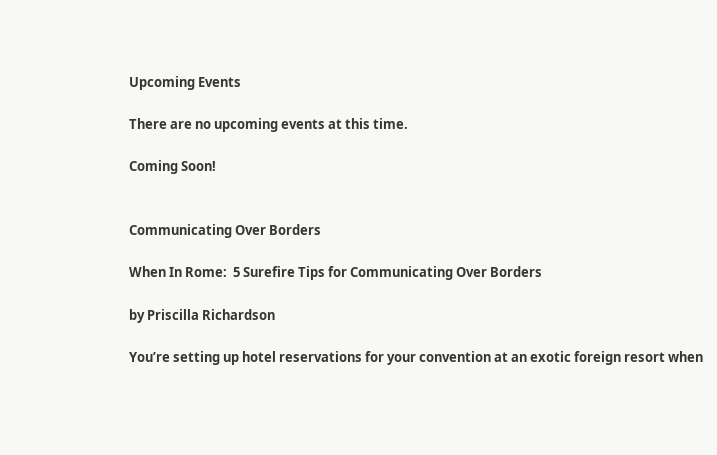Upcoming Events

There are no upcoming events at this time.

Coming Soon!


Communicating Over Borders

When In Rome:  5 Surefire Tips for Communicating Over Borders

by Priscilla Richardson

You’re setting up hotel reservations for your convention at an exotic foreign resort when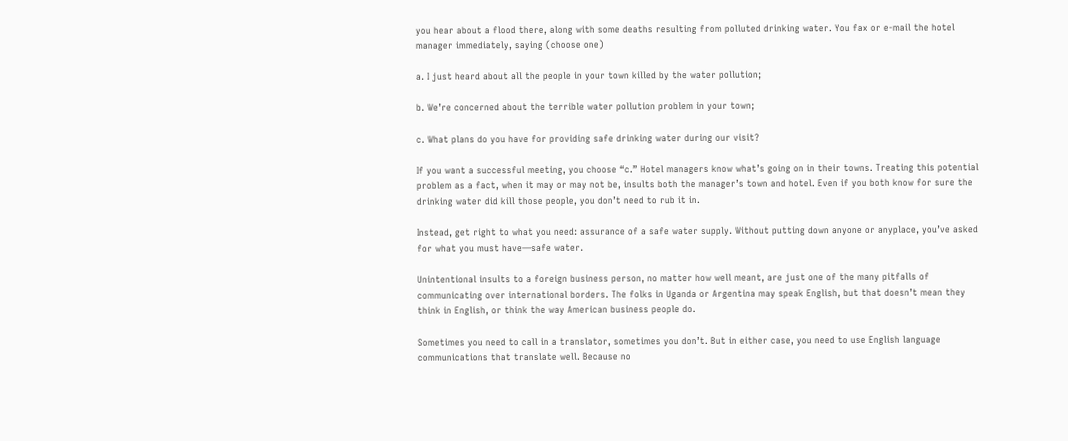you hear about a flood there, along with some deaths resulting from polluted drinking water. You fax or e-mail the hotel manager immediately, saying (choose one)

a. I just heard about all the people in your town killed by the water pollution;

b. We’re concerned about the terrible water pollution problem in your town;

c. What plans do you have for providing safe drinking water during our visit?

If you want a successful meeting, you choose “c.” Hotel managers know what’s going on in their towns. Treating this potential problem as a fact, when it may or may not be, insults both the manager’s town and hotel. Even if you both know for sure the drinking water did kill those people, you don’t need to rub it in.

Instead, get right to what you need: assurance of a safe water supply. Without putting down anyone or anyplace, you’ve asked for what you must have—safe water.

Unintentional insults to a foreign business person, no matter how well meant, are just one of the many pitfalls of communicating over international borders. The folks in Uganda or Argentina may speak English, but that doesn’t mean they think in English, or think the way American business people do.

Sometimes you need to call in a translator, sometimes you don’t. But in either case, you need to use English language communications that translate well. Because no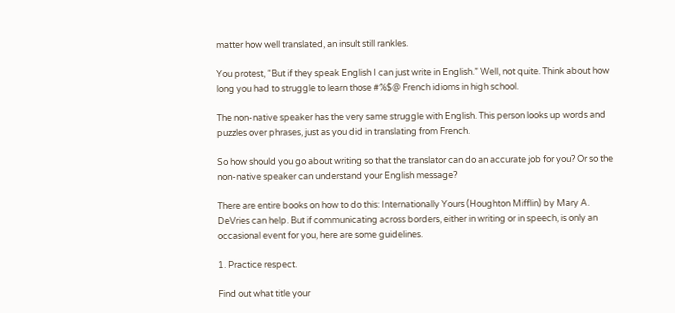matter how well translated, an insult still rankles.

You protest, “But if they speak English I can just write in English.” Well, not quite. Think about how long you had to struggle to learn those #%$@ French idioms in high school.

The non-native speaker has the very same struggle with English. This person looks up words and puzzles over phrases, just as you did in translating from French.

So how should you go about writing so that the translator can do an accurate job for you? Or so the non-native speaker can understand your English message?

There are entire books on how to do this: Internationally Yours (Houghton Mifflin) by Mary A. DeVries can help. But if communicating across borders, either in writing or in speech, is only an occasional event for you, here are some guidelines.

1. Practice respect.

Find out what title your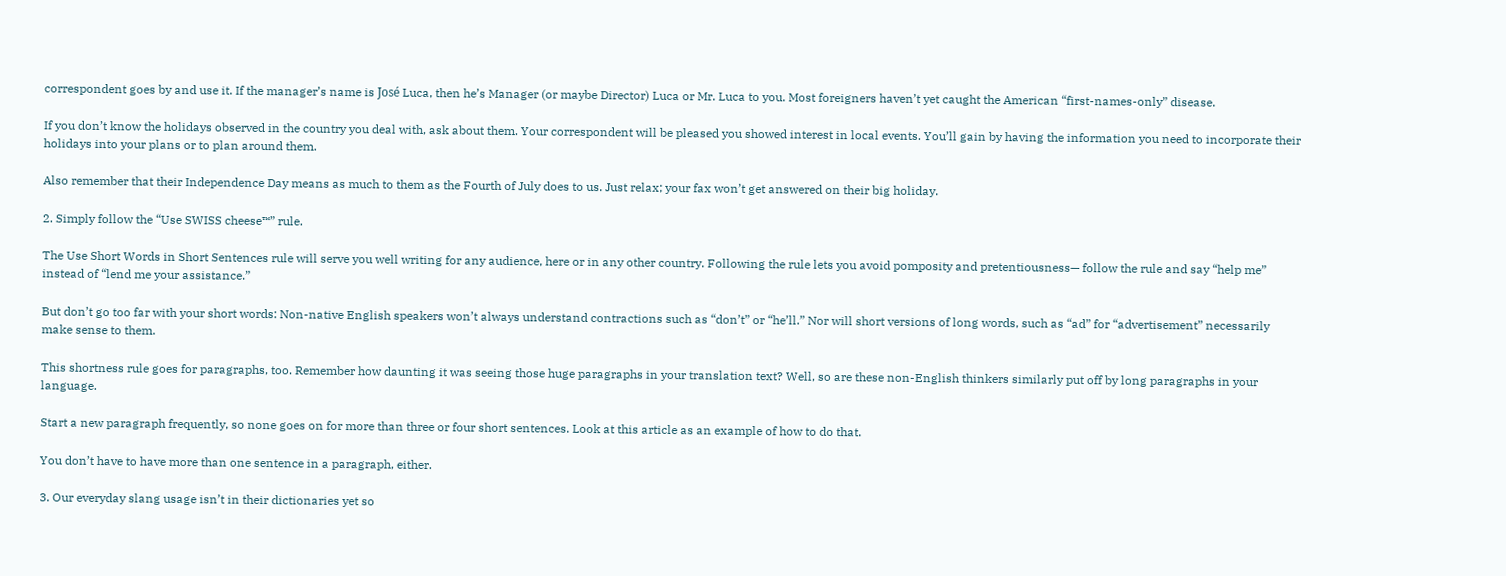correspondent goes by and use it. If the manager’s name is José Luca, then he’s Manager (or maybe Director) Luca or Mr. Luca to you. Most foreigners haven’t yet caught the American “first-names-only” disease.

If you don’t know the holidays observed in the country you deal with, ask about them. Your correspondent will be pleased you showed interest in local events. You’ll gain by having the information you need to incorporate their holidays into your plans or to plan around them.

Also remember that their Independence Day means as much to them as the Fourth of July does to us. Just relax; your fax won’t get answered on their big holiday.

2. Simply follow the “Use SWISS cheese™” rule.

The Use Short Words in Short Sentences rule will serve you well writing for any audience, here or in any other country. Following the rule lets you avoid pomposity and pretentiousness— follow the rule and say “help me” instead of “lend me your assistance.”

But don’t go too far with your short words: Non-native English speakers won’t always understand contractions such as “don’t” or “he’ll.” Nor will short versions of long words, such as “ad” for “advertisement” necessarily make sense to them.

This shortness rule goes for paragraphs, too. Remember how daunting it was seeing those huge paragraphs in your translation text? Well, so are these non-English thinkers similarly put off by long paragraphs in your language.

Start a new paragraph frequently, so none goes on for more than three or four short sentences. Look at this article as an example of how to do that.

You don’t have to have more than one sentence in a paragraph, either.

3. Our everyday slang usage isn’t in their dictionaries yet so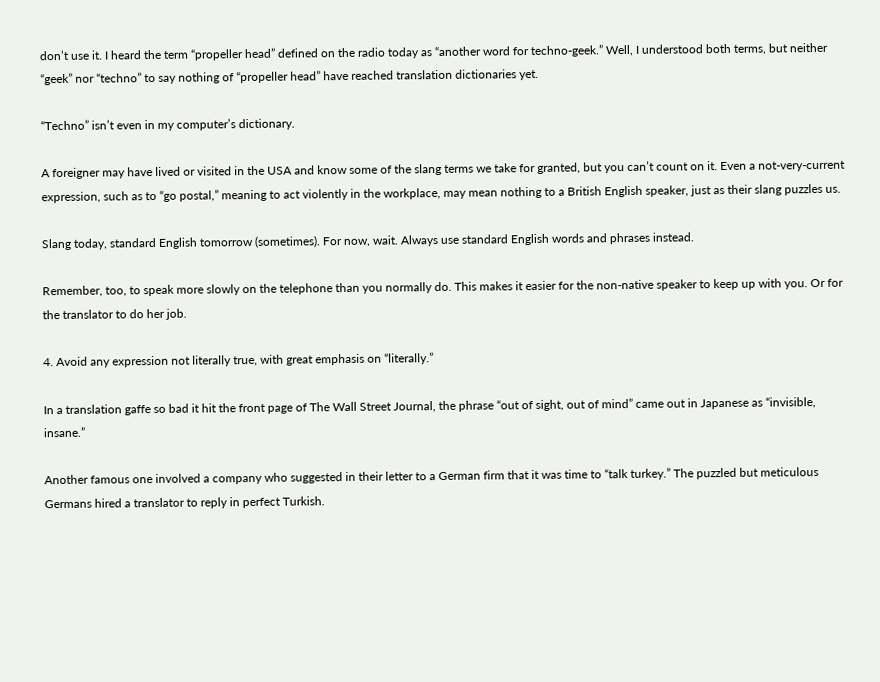don’t use it. I heard the term “propeller head” defined on the radio today as “another word for techno-geek.” Well, I understood both terms, but neither “geek” nor “techno” to say nothing of “propeller head” have reached translation dictionaries yet.

“Techno” isn’t even in my computer’s dictionary.

A foreigner may have lived or visited in the USA and know some of the slang terms we take for granted, but you can’t count on it. Even a not-very-current expression, such as to “go postal,” meaning to act violently in the workplace, may mean nothing to a British English speaker, just as their slang puzzles us.

Slang today, standard English tomorrow (sometimes). For now, wait. Always use standard English words and phrases instead.

Remember, too, to speak more slowly on the telephone than you normally do. This makes it easier for the non-native speaker to keep up with you. Or for the translator to do her job.

4. Avoid any expression not literally true, with great emphasis on “literally.”

In a translation gaffe so bad it hit the front page of The Wall Street Journal, the phrase “out of sight, out of mind” came out in Japanese as “invisible, insane.”

Another famous one involved a company who suggested in their letter to a German firm that it was time to “talk turkey.” The puzzled but meticulous Germans hired a translator to reply in perfect Turkish.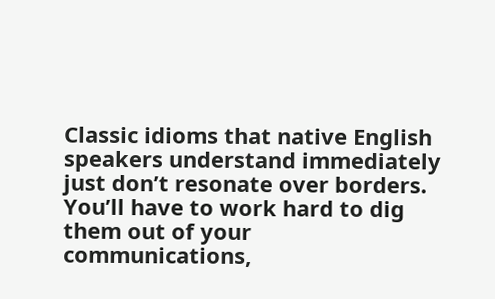Classic idioms that native English speakers understand immediately just don’t resonate over borders. You’ll have to work hard to dig them out of your communications,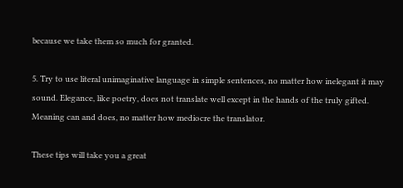because we take them so much for granted.

5. Try to use literal unimaginative language in simple sentences, no matter how inelegant it may sound. Elegance, like poetry, does not translate well except in the hands of the truly gifted. Meaning can and does, no matter how mediocre the translator.

These tips will take you a great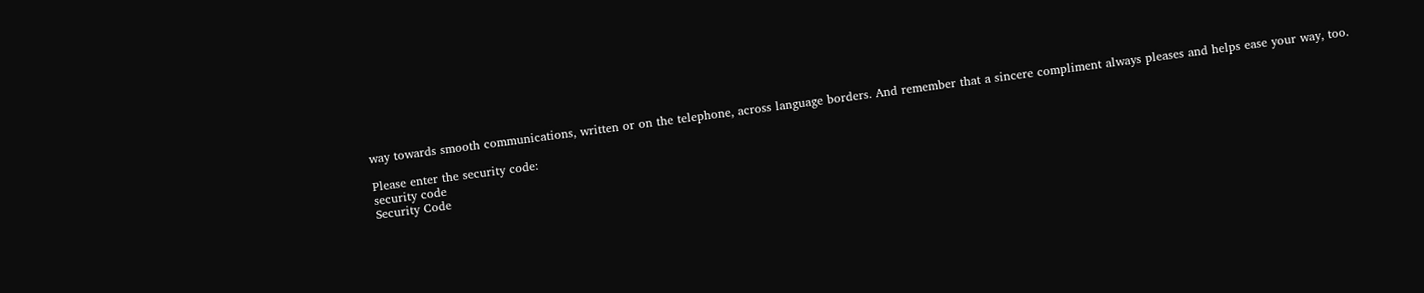way towards smooth communications, written or on the telephone, across language borders. And remember that a sincere compliment always pleases and helps ease your way, too.

Please enter the security code:
security code
Security Code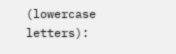(lowercase letters):